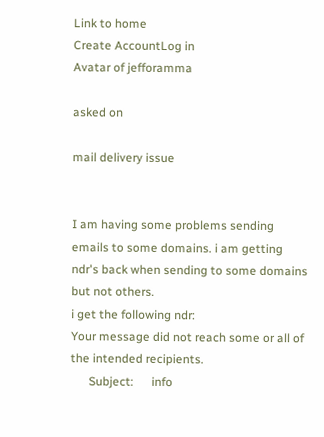Link to home
Create AccountLog in
Avatar of jefforamma

asked on

mail delivery issue


I am having some problems sending emails to some domains. i am getting ndr's back when sending to some domains but not others.
i get the following ndr:
Your message did not reach some or all of the intended recipients.
      Subject:      info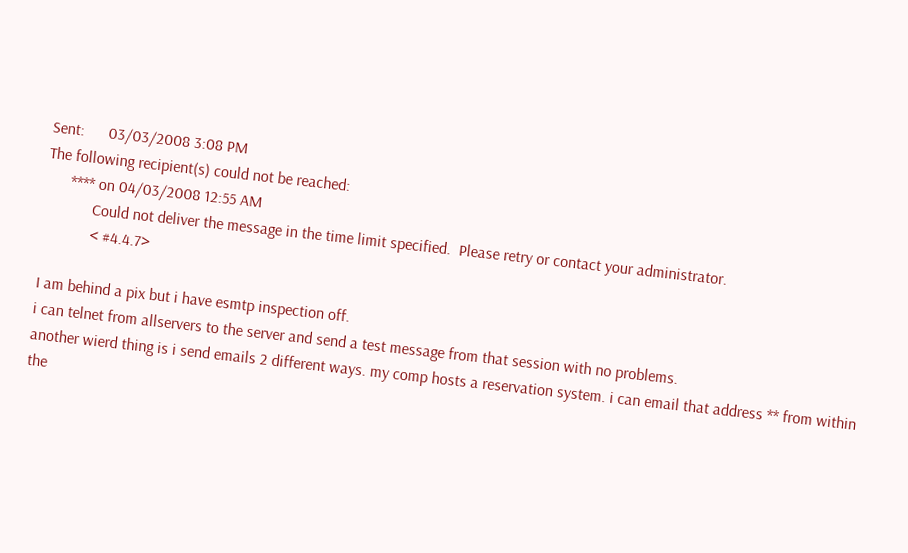Sent:      03/03/2008 3:08 PM
The following recipient(s) could not be reached:
      **** on 04/03/2008 12:55 AM
            Could not deliver the message in the time limit specified.  Please retry or contact your administrator.
            < #4.4.7>

I am behind a pix but i have esmtp inspection off.
i can telnet from allservers to the server and send a test message from that session with no problems.
another wierd thing is i send emails 2 different ways. my comp hosts a reservation system. i can email that address ** from within the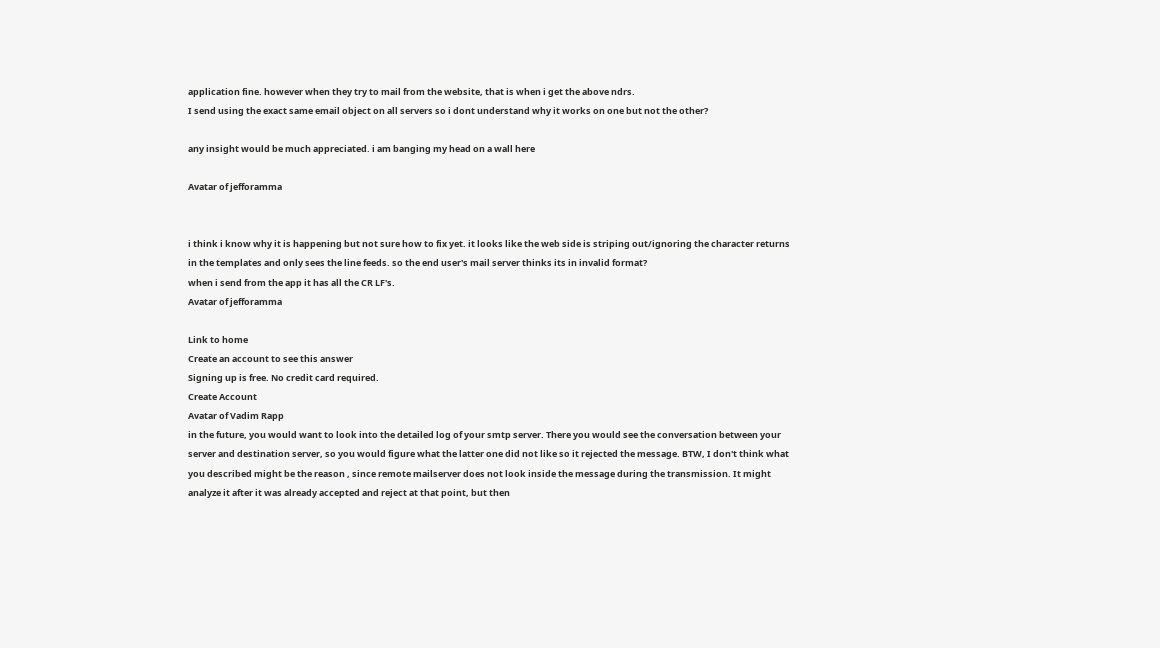application fine. however when they try to mail from the website, that is when i get the above ndrs.
I send using the exact same email object on all servers so i dont understand why it works on one but not the other?

any insight would be much appreciated. i am banging my head on a wall here

Avatar of jefforamma


i think i know why it is happening but not sure how to fix yet. it looks like the web side is striping out/ignoring the character returns in the templates and only sees the line feeds. so the end user's mail server thinks its in invalid format?
when i send from the app it has all the CR LF's.
Avatar of jefforamma

Link to home
Create an account to see this answer
Signing up is free. No credit card required.
Create Account
Avatar of Vadim Rapp
in the future, you would want to look into the detailed log of your smtp server. There you would see the conversation between your server and destination server, so you would figure what the latter one did not like so it rejected the message. BTW, I don't think what you described might be the reason , since remote mailserver does not look inside the message during the transmission. It might analyze it after it was already accepted and reject at that point, but then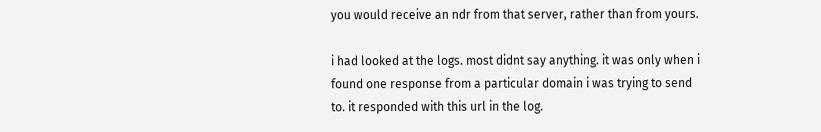you would receive an ndr from that server, rather than from yours.

i had looked at the logs. most didnt say anything. it was only when i found one response from a particular domain i was trying to send to. it responded with this url in the log.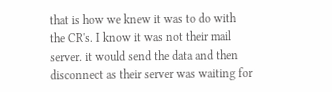that is how we knew it was to do with the CR's. I know it was not their mail server. it would send the data and then disconnect as their server was waiting for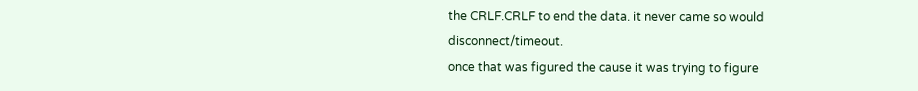the CRLF.CRLF to end the data. it never came so would disconnect/timeout.
once that was figured the cause it was trying to figure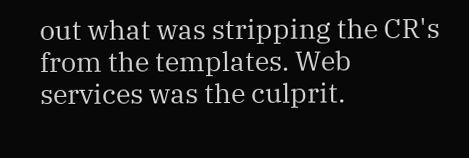out what was stripping the CR's from the templates. Web services was the culprit.